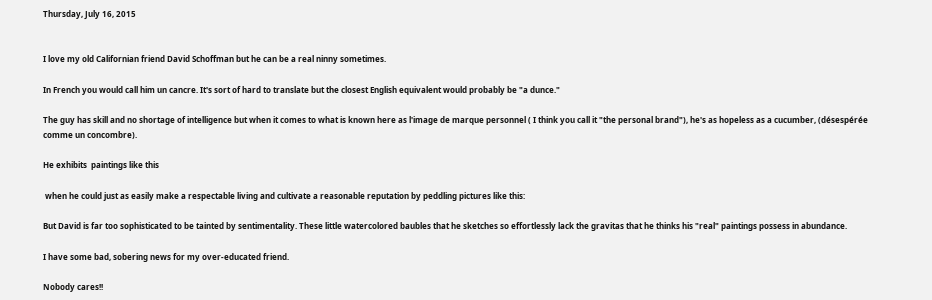Thursday, July 16, 2015


I love my old Californian friend David Schoffman but he can be a real ninny sometimes.

In French you would call him un cancre. It's sort of hard to translate but the closest English equivalent would probably be "a dunce."

The guy has skill and no shortage of intelligence but when it comes to what is known here as l'image de marque personnel ( I think you call it "the personal brand"), he's as hopeless as a cucumber, (désespérée comme un concombre).

He exhibits  paintings like this

 when he could just as easily make a respectable living and cultivate a reasonable reputation by peddling pictures like this:

But David is far too sophisticated to be tainted by sentimentality. These little watercolored baubles that he sketches so effortlessly lack the gravitas that he thinks his "real" paintings possess in abundance.

I have some bad, sobering news for my over-educated friend.

Nobody cares!!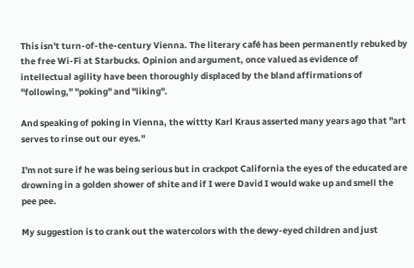This isn't turn-of-the-century Vienna. The literary café has been permanently rebuked by the free Wi-Fi at Starbucks. Opinion and argument, once valued as evidence of intellectual agility have been thoroughly displaced by the bland affirmations of "following," "poking" and "liking".

And speaking of poking in Vienna, the wittty Karl Kraus asserted many years ago that "art serves to rinse out our eyes."

I'm not sure if he was being serious but in crackpot California the eyes of the educated are drowning in a golden shower of shite and if I were David I would wake up and smell the pee pee.

My suggestion is to crank out the watercolors with the dewy-eyed children and just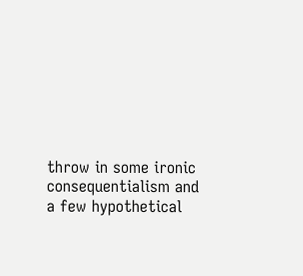throw in some ironic consequentialism and a few hypothetical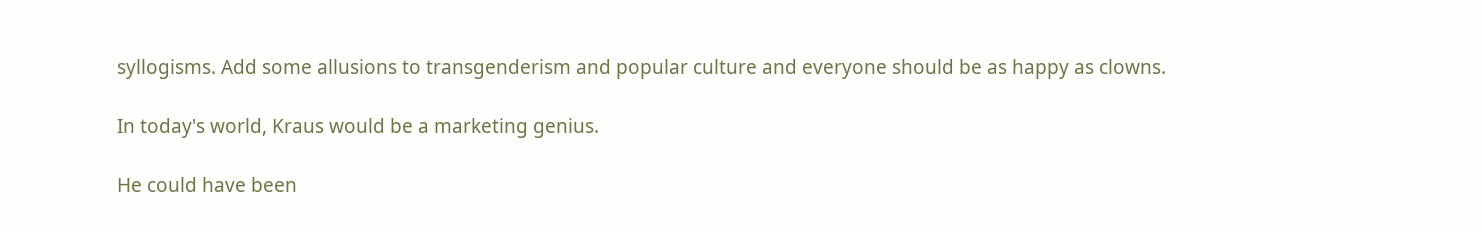syllogisms. Add some allusions to transgenderism and popular culture and everyone should be as happy as clowns.

In today's world, Kraus would be a marketing genius.

He could have been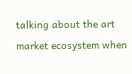talking about the art market ecosystem when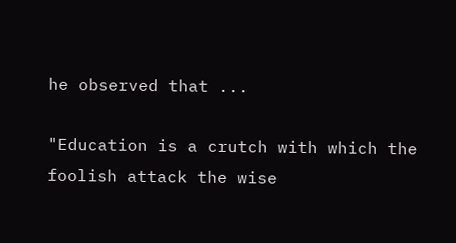he observed that ...

"Education is a crutch with which the foolish attack the wise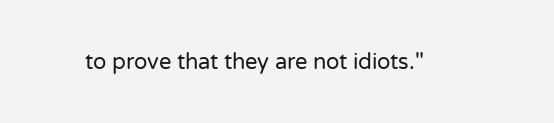to prove that they are not idiots."